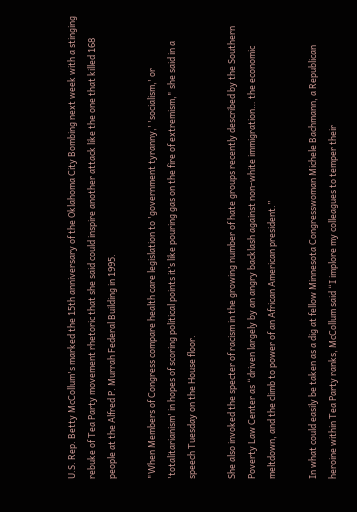U.S. Rep. Betty McCollum's marked the 15th anniversary of the Oklahoma City Bombing next week with a stinging rebuke of Tea Party movement rhetoric that she said could inspire another attack like the one that killed 168 people at the Alfred P. Murrah Federal Building in 1995.

"When Members of Congress compare health care legislation to 'government tyranny,' 'socialism,' or 'totalitarianism' in hopes of scoring political points it’s like pouring gas on the fire of extremism," she said in a speech Tuesday on the House floor.

She also invoked the specter of racism in the growing number of hate groups recently described by the Southern Poverty Law Center as “driven largely by an angry backlash against non-white immigration… the economic meltdown, and the climb to power of an African American president.”

In what could easily be taken as a dig at fellow Minnesota Congresswoman Michele Bachmann, a Republican heroine within Tea Party ranks, McCollum said “I implore my colleagues to temper their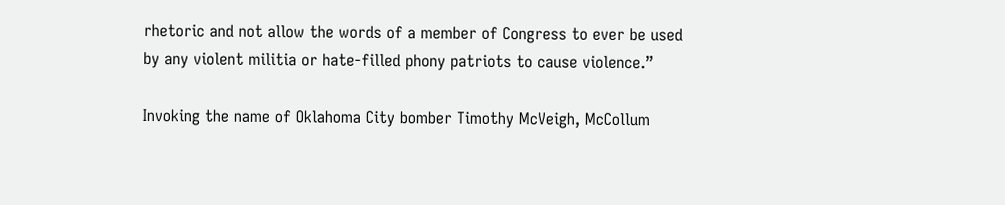rhetoric and not allow the words of a member of Congress to ever be used by any violent militia or hate-filled phony patriots to cause violence.”

Invoking the name of Oklahoma City bomber Timothy McVeigh, McCollum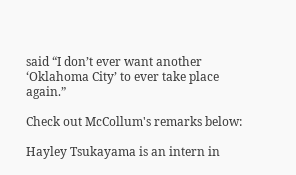said “I don’t ever want another ‘Oklahoma City’ to ever take place again.”

Check out McCollum's remarks below:

Hayley Tsukayama is an intern in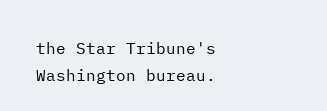the Star Tribune's Washington bureau.